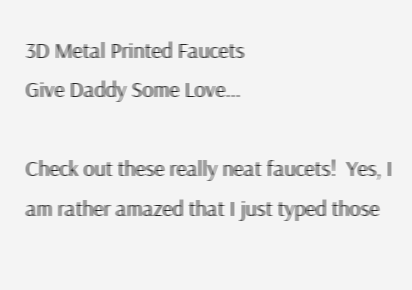3D Metal Printed Faucets
Give Daddy Some Love...

Check out these really neat faucets!  Yes, I am rather amazed that I just typed those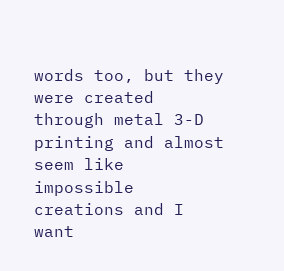words too, but they were created through metal 3-D printing and almost seem like impossible creations and I want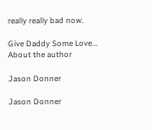really really bad now.

Give Daddy Some Love...
About the author

Jason Donner

Jason Donner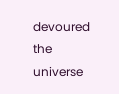devoured the universe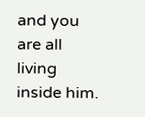and you are all living inside him.